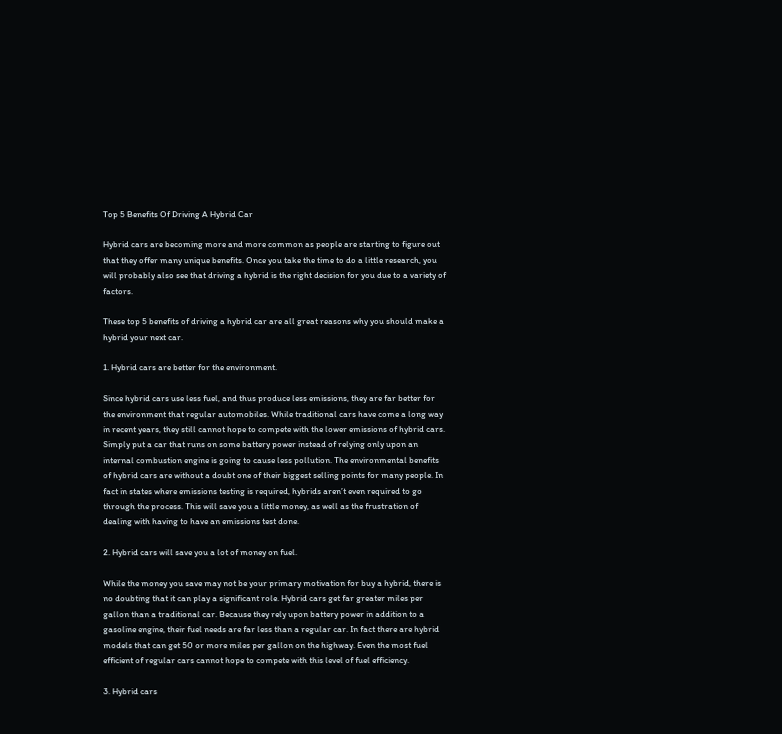Top 5 Benefits Of Driving A Hybrid Car

Hybrid cars are becoming more and more common as people are starting to figure out that they offer many unique benefits. Once you take the time to do a little research, you will probably also see that driving a hybrid is the right decision for you due to a variety of factors.

These top 5 benefits of driving a hybrid car are all great reasons why you should make a hybrid your next car.

1. Hybrid cars are better for the environment.

Since hybrid cars use less fuel, and thus produce less emissions, they are far better for the environment that regular automobiles. While traditional cars have come a long way in recent years, they still cannot hope to compete with the lower emissions of hybrid cars. Simply put a car that runs on some battery power instead of relying only upon an internal combustion engine is going to cause less pollution. The environmental benefits of hybrid cars are without a doubt one of their biggest selling points for many people. In fact in states where emissions testing is required, hybrids aren’t even required to go through the process. This will save you a little money, as well as the frustration of dealing with having to have an emissions test done.

2. Hybrid cars will save you a lot of money on fuel.

While the money you save may not be your primary motivation for buy a hybrid, there is no doubting that it can play a significant role. Hybrid cars get far greater miles per gallon than a traditional car. Because they rely upon battery power in addition to a gasoline engine, their fuel needs are far less than a regular car. In fact there are hybrid models that can get 50 or more miles per gallon on the highway. Even the most fuel efficient of regular cars cannot hope to compete with this level of fuel efficiency.

3. Hybrid cars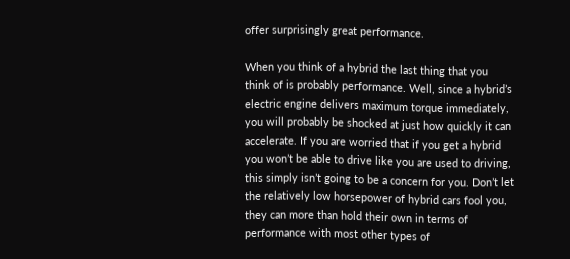offer surprisingly great performance.

When you think of a hybrid the last thing that you think of is probably performance. Well, since a hybrid’s electric engine delivers maximum torque immediately, you will probably be shocked at just how quickly it can accelerate. If you are worried that if you get a hybrid you won’t be able to drive like you are used to driving, this simply isn’t going to be a concern for you. Don’t let the relatively low horsepower of hybrid cars fool you, they can more than hold their own in terms of performance with most other types of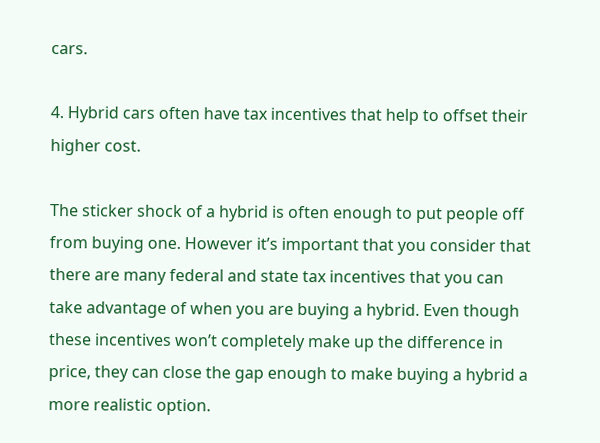cars.

4. Hybrid cars often have tax incentives that help to offset their higher cost.

The sticker shock of a hybrid is often enough to put people off from buying one. However it’s important that you consider that there are many federal and state tax incentives that you can take advantage of when you are buying a hybrid. Even though these incentives won’t completely make up the difference in price, they can close the gap enough to make buying a hybrid a more realistic option.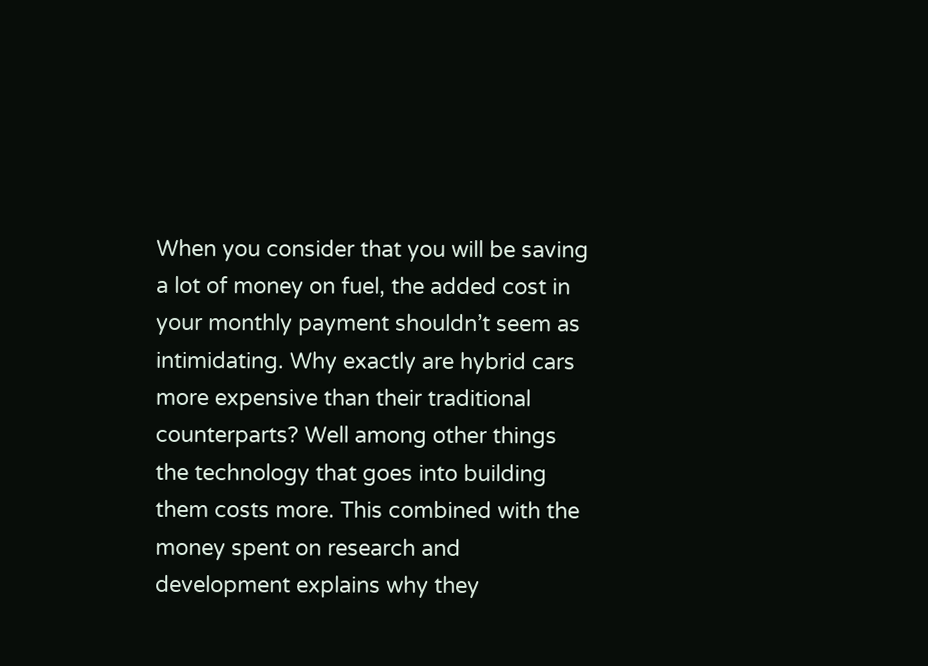When you consider that you will be saving a lot of money on fuel, the added cost in your monthly payment shouldn’t seem as intimidating. Why exactly are hybrid cars more expensive than their traditional counterparts? Well among other things the technology that goes into building them costs more. This combined with the money spent on research and development explains why they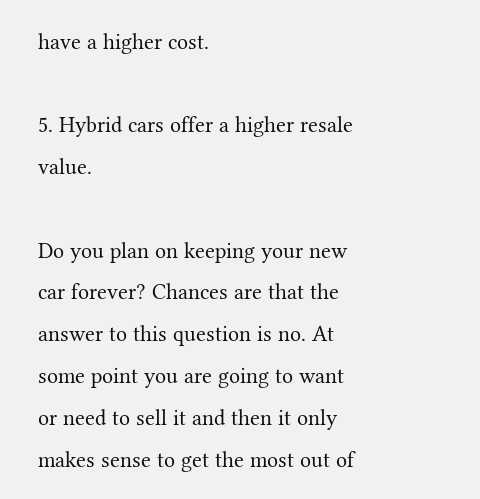have a higher cost.

5. Hybrid cars offer a higher resale value.

Do you plan on keeping your new car forever? Chances are that the answer to this question is no. At some point you are going to want or need to sell it and then it only makes sense to get the most out of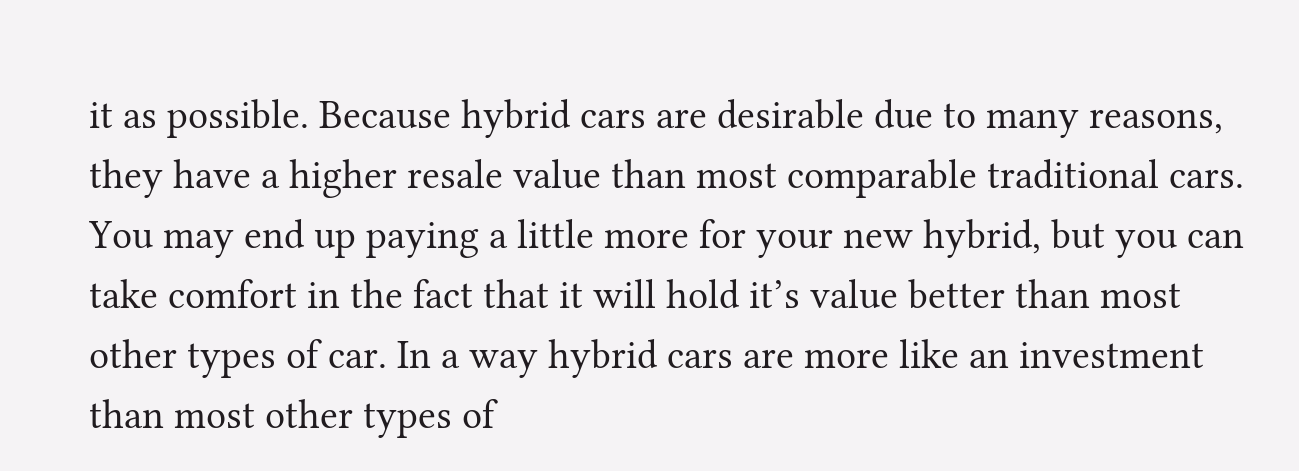it as possible. Because hybrid cars are desirable due to many reasons, they have a higher resale value than most comparable traditional cars. You may end up paying a little more for your new hybrid, but you can take comfort in the fact that it will hold it’s value better than most other types of car. In a way hybrid cars are more like an investment than most other types of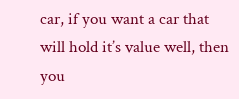car, if you want a car that will hold it’s value well, then you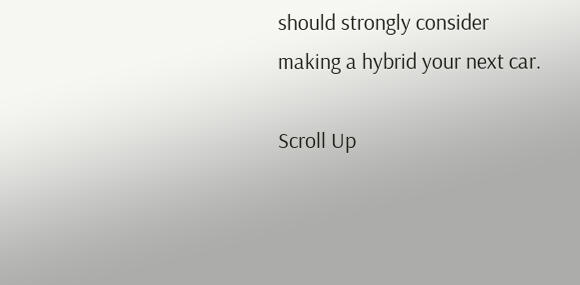should strongly consider making a hybrid your next car.

Scroll Up